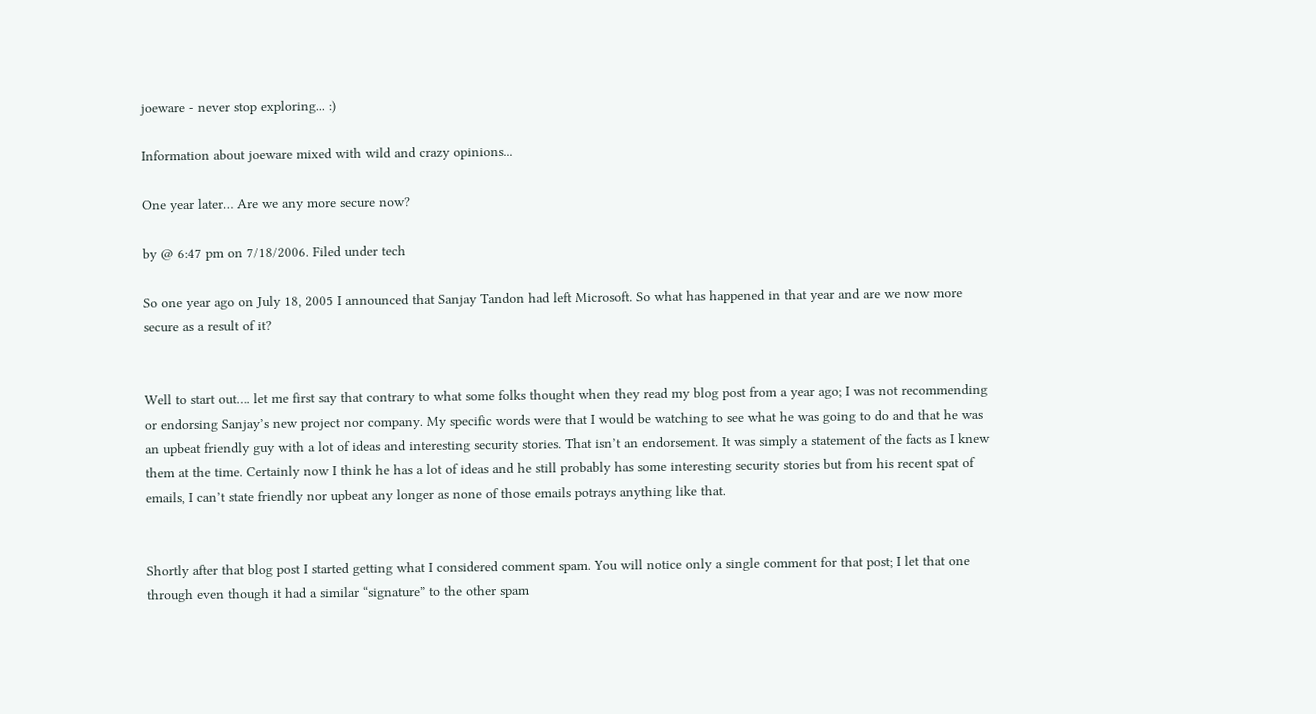joeware - never stop exploring... :)

Information about joeware mixed with wild and crazy opinions...

One year later… Are we any more secure now?

by @ 6:47 pm on 7/18/2006. Filed under tech

So one year ago on July 18, 2005 I announced that Sanjay Tandon had left Microsoft. So what has happened in that year and are we now more secure as a result of it?


Well to start out…. let me first say that contrary to what some folks thought when they read my blog post from a year ago; I was not recommending or endorsing Sanjay’s new project nor company. My specific words were that I would be watching to see what he was going to do and that he was an upbeat friendly guy with a lot of ideas and interesting security stories. That isn’t an endorsement. It was simply a statement of the facts as I knew them at the time. Certainly now I think he has a lot of ideas and he still probably has some interesting security stories but from his recent spat of emails, I can’t state friendly nor upbeat any longer as none of those emails potrays anything like that.


Shortly after that blog post I started getting what I considered comment spam. You will notice only a single comment for that post; I let that one through even though it had a similar “signature” to the other spam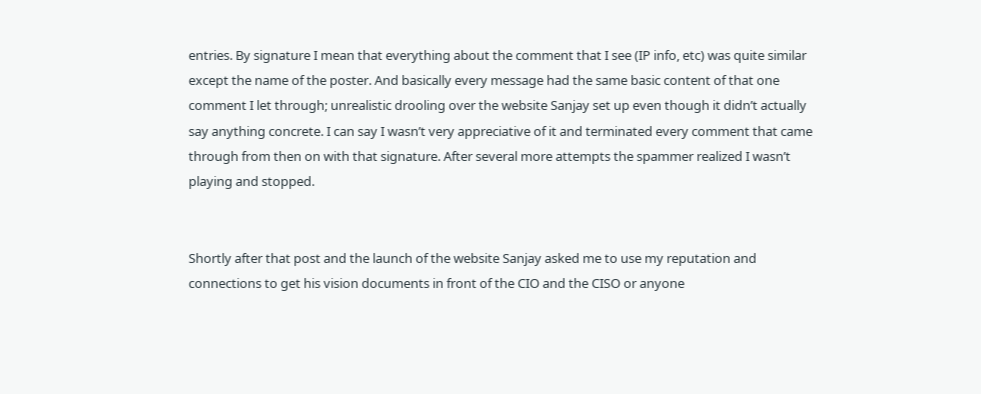entries. By signature I mean that everything about the comment that I see (IP info, etc) was quite similar except the name of the poster. And basically every message had the same basic content of that one comment I let through; unrealistic drooling over the website Sanjay set up even though it didn’t actually say anything concrete. I can say I wasn’t very appreciative of it and terminated every comment that came through from then on with that signature. After several more attempts the spammer realized I wasn’t playing and stopped.


Shortly after that post and the launch of the website Sanjay asked me to use my reputation and connections to get his vision documents in front of the CIO and the CISO or anyone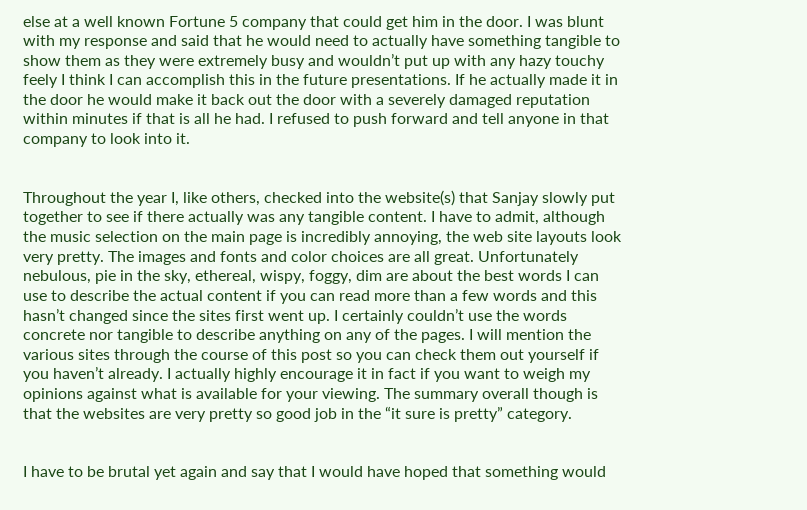else at a well known Fortune 5 company that could get him in the door. I was blunt with my response and said that he would need to actually have something tangible to show them as they were extremely busy and wouldn’t put up with any hazy touchy feely I think I can accomplish this in the future presentations. If he actually made it in the door he would make it back out the door with a severely damaged reputation within minutes if that is all he had. I refused to push forward and tell anyone in that company to look into it.


Throughout the year I, like others, checked into the website(s) that Sanjay slowly put together to see if there actually was any tangible content. I have to admit, although the music selection on the main page is incredibly annoying, the web site layouts look very pretty. The images and fonts and color choices are all great. Unfortunately nebulous, pie in the sky, ethereal, wispy, foggy, dim are about the best words I can use to describe the actual content if you can read more than a few words and this hasn’t changed since the sites first went up. I certainly couldn’t use the words concrete nor tangible to describe anything on any of the pages. I will mention the various sites through the course of this post so you can check them out yourself if you haven’t already. I actually highly encourage it in fact if you want to weigh my opinions against what is available for your viewing. The summary overall though is that the websites are very pretty so good job in the “it sure is pretty” category.


I have to be brutal yet again and say that I would have hoped that something would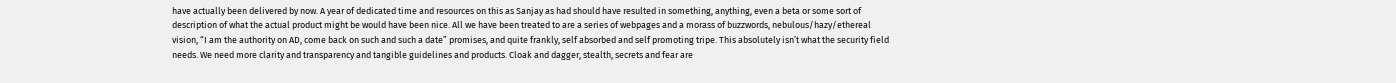have actually been delivered by now. A year of dedicated time and resources on this as Sanjay as had should have resulted in something, anything, even a beta or some sort of description of what the actual product might be would have been nice. All we have been treated to are a series of webpages and a morass of buzzwords, nebulous/hazy/ethereal vision, “I am the authority on AD, come back on such and such a date” promises, and quite frankly, self absorbed and self promoting tripe. This absolutely isn’t what the security field needs. We need more clarity and transparency and tangible guidelines and products. Cloak and dagger, stealth, secrets and fear are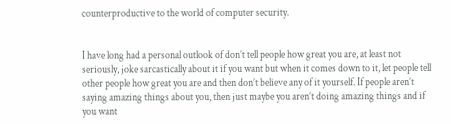counterproductive to the world of computer security.


I have long had a personal outlook of don’t tell people how great you are, at least not seriously, joke sarcastically about it if you want but when it comes down to it, let people tell other people how great you are and then don’t believe any of it yourself. If people aren’t saying amazing things about you, then just maybe you aren’t doing amazing things and if you want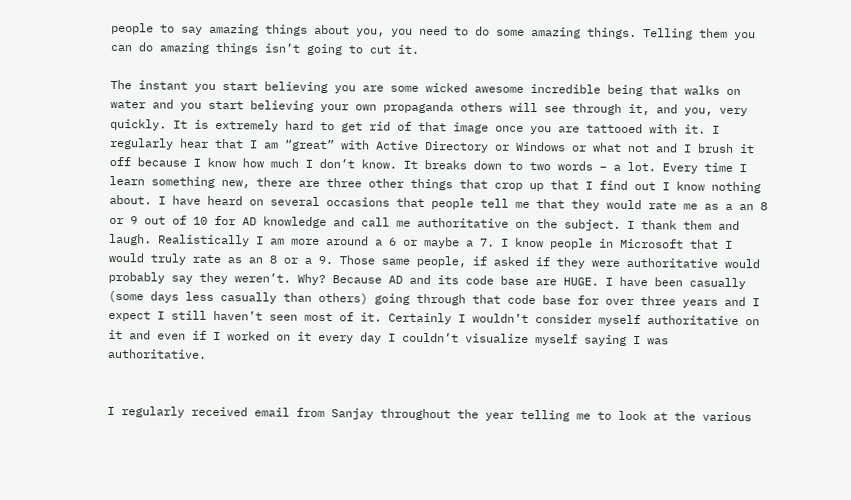people to say amazing things about you, you need to do some amazing things. Telling them you can do amazing things isn’t going to cut it.

The instant you start believing you are some wicked awesome incredible being that walks on water and you start believing your own propaganda others will see through it, and you, very quickly. It is extremely hard to get rid of that image once you are tattooed with it. I regularly hear that I am “great” with Active Directory or Windows or what not and I brush it off because I know how much I don’t know. It breaks down to two words – a lot. Every time I learn something new, there are three other things that crop up that I find out I know nothing about. I have heard on several occasions that people tell me that they would rate me as a an 8 or 9 out of 10 for AD knowledge and call me authoritative on the subject. I thank them and laugh. Realistically I am more around a 6 or maybe a 7. I know people in Microsoft that I would truly rate as an 8 or a 9. Those same people, if asked if they were authoritative would probably say they weren’t. Why? Because AD and its code base are HUGE. I have been casually (some days less casually than others) going through that code base for over three years and I expect I still haven’t seen most of it. Certainly I wouldn’t consider myself authoritative on it and even if I worked on it every day I couldn’t visualize myself saying I was authoritative.


I regularly received email from Sanjay throughout the year telling me to look at the various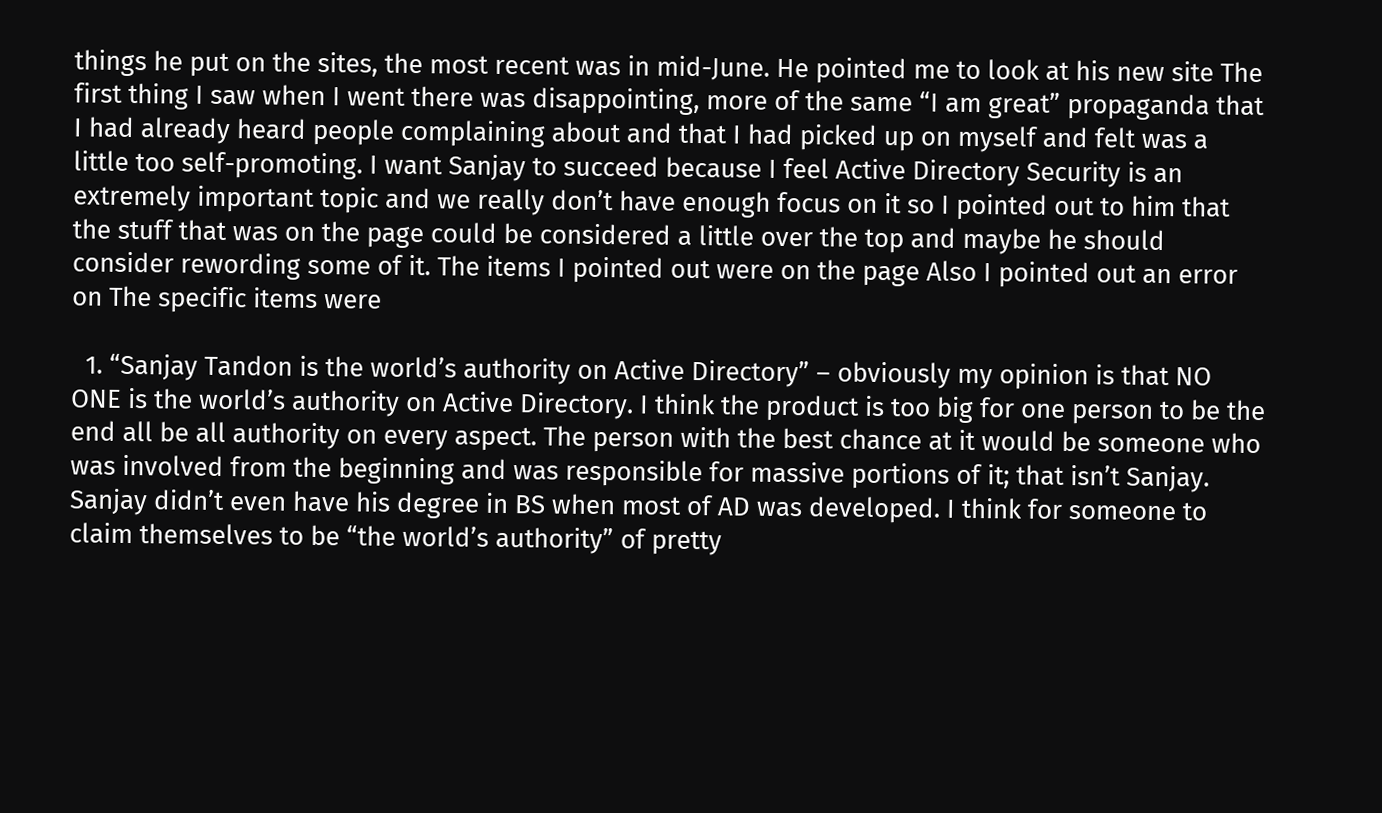things he put on the sites, the most recent was in mid-June. He pointed me to look at his new site The first thing I saw when I went there was disappointing, more of the same “I am great” propaganda that I had already heard people complaining about and that I had picked up on myself and felt was a little too self-promoting. I want Sanjay to succeed because I feel Active Directory Security is an extremely important topic and we really don’t have enough focus on it so I pointed out to him that the stuff that was on the page could be considered a little over the top and maybe he should consider rewording some of it. The items I pointed out were on the page Also I pointed out an error on The specific items were

  1. “Sanjay Tandon is the world’s authority on Active Directory” – obviously my opinion is that NO ONE is the world’s authority on Active Directory. I think the product is too big for one person to be the end all be all authority on every aspect. The person with the best chance at it would be someone who was involved from the beginning and was responsible for massive portions of it; that isn’t Sanjay. Sanjay didn’t even have his degree in BS when most of AD was developed. I think for someone to claim themselves to be “the world’s authority” of pretty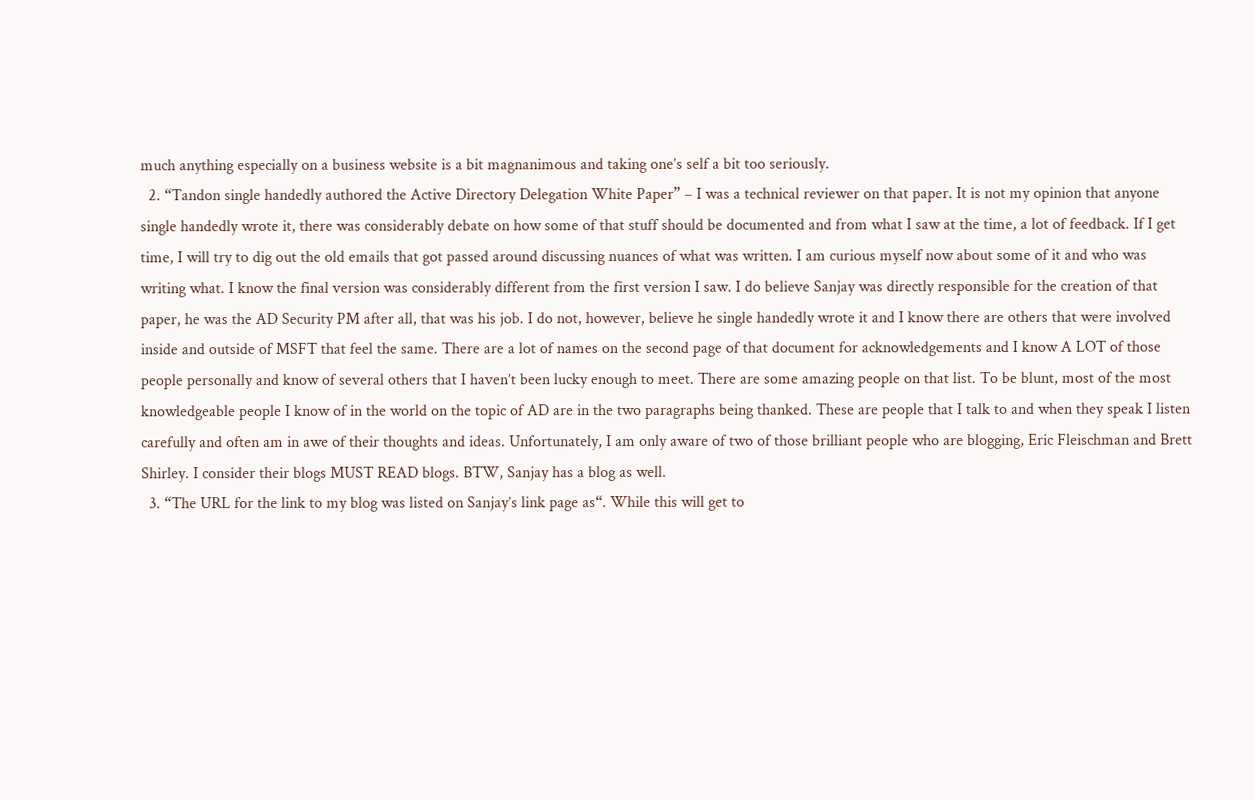much anything especially on a business website is a bit magnanimous and taking one’s self a bit too seriously.
  2. “Tandon single handedly authored the Active Directory Delegation White Paper” – I was a technical reviewer on that paper. It is not my opinion that anyone single handedly wrote it, there was considerably debate on how some of that stuff should be documented and from what I saw at the time, a lot of feedback. If I get time, I will try to dig out the old emails that got passed around discussing nuances of what was written. I am curious myself now about some of it and who was writing what. I know the final version was considerably different from the first version I saw. I do believe Sanjay was directly responsible for the creation of that paper, he was the AD Security PM after all, that was his job. I do not, however, believe he single handedly wrote it and I know there are others that were involved inside and outside of MSFT that feel the same. There are a lot of names on the second page of that document for acknowledgements and I know A LOT of those people personally and know of several others that I haven’t been lucky enough to meet. There are some amazing people on that list. To be blunt, most of the most knowledgeable people I know of in the world on the topic of AD are in the two paragraphs being thanked. These are people that I talk to and when they speak I listen carefully and often am in awe of their thoughts and ideas. Unfortunately, I am only aware of two of those brilliant people who are blogging, Eric Fleischman and Brett Shirley. I consider their blogs MUST READ blogs. BTW, Sanjay has a blog as well.
  3. “The URL for the link to my blog was listed on Sanjay’s link page as“. While this will get to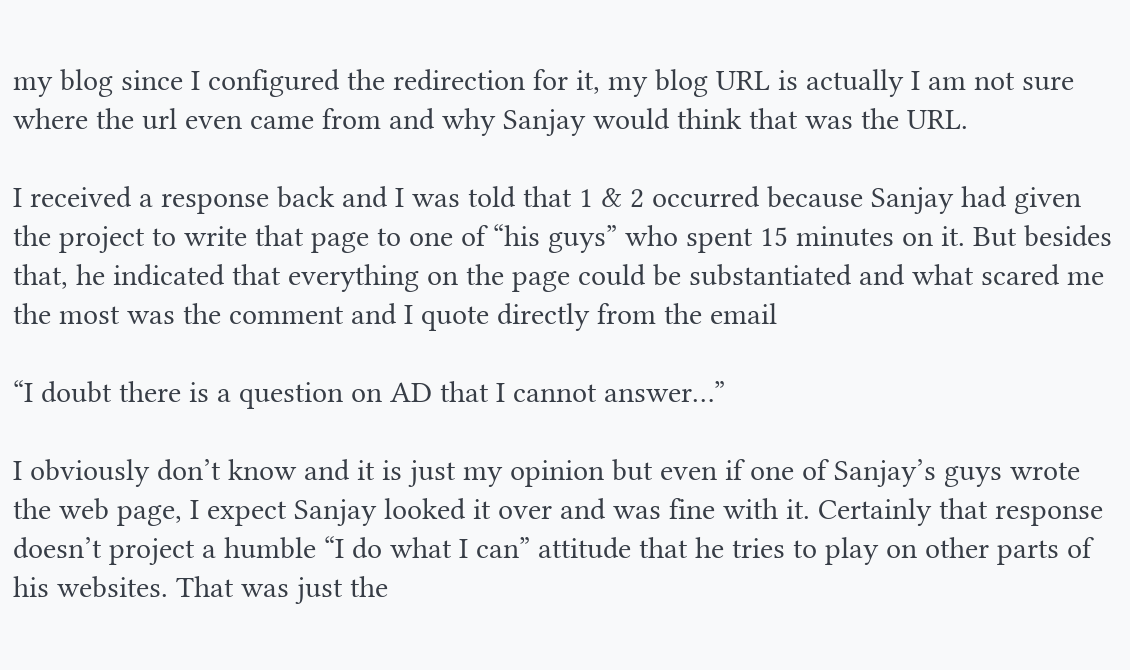my blog since I configured the redirection for it, my blog URL is actually I am not sure where the url even came from and why Sanjay would think that was the URL.

I received a response back and I was told that 1 & 2 occurred because Sanjay had given the project to write that page to one of “his guys” who spent 15 minutes on it. But besides that, he indicated that everything on the page could be substantiated and what scared me the most was the comment and I quote directly from the email

“I doubt there is a question on AD that I cannot answer…”

I obviously don’t know and it is just my opinion but even if one of Sanjay’s guys wrote the web page, I expect Sanjay looked it over and was fine with it. Certainly that response doesn’t project a humble “I do what I can” attitude that he tries to play on other parts of his websites. That was just the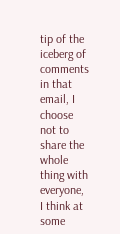tip of the iceberg of comments in that email, I choose not to share the whole thing with everyone, I think at some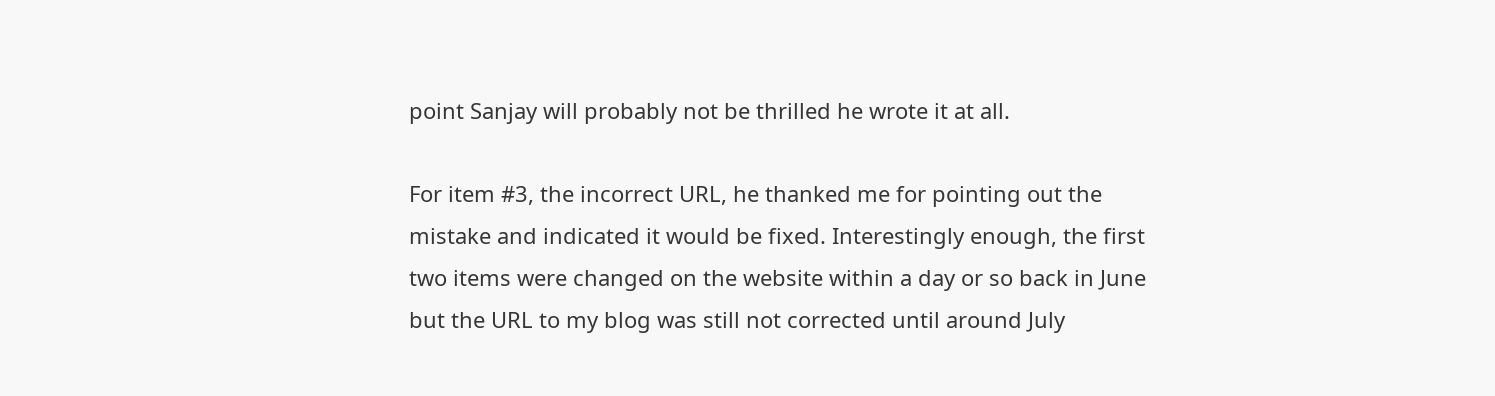point Sanjay will probably not be thrilled he wrote it at all.

For item #3, the incorrect URL, he thanked me for pointing out the mistake and indicated it would be fixed. Interestingly enough, the first two items were changed on the website within a day or so back in June but the URL to my blog was still not corrected until around July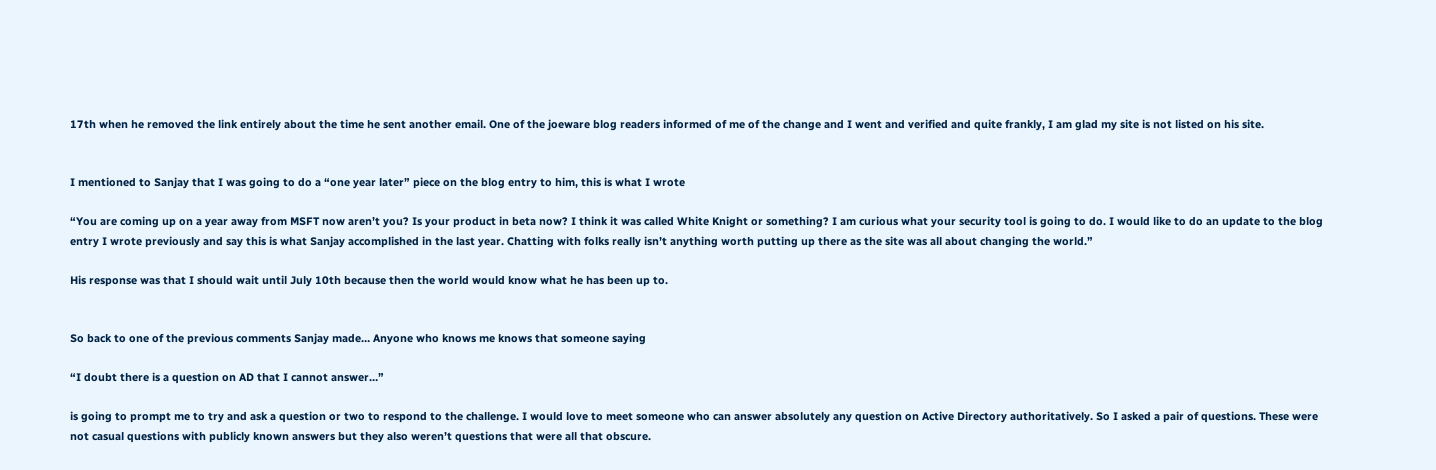17th when he removed the link entirely about the time he sent another email. One of the joeware blog readers informed of me of the change and I went and verified and quite frankly, I am glad my site is not listed on his site.


I mentioned to Sanjay that I was going to do a “one year later” piece on the blog entry to him, this is what I wrote

“You are coming up on a year away from MSFT now aren’t you? Is your product in beta now? I think it was called White Knight or something? I am curious what your security tool is going to do. I would like to do an update to the blog entry I wrote previously and say this is what Sanjay accomplished in the last year. Chatting with folks really isn’t anything worth putting up there as the site was all about changing the world.”

His response was that I should wait until July 10th because then the world would know what he has been up to.


So back to one of the previous comments Sanjay made… Anyone who knows me knows that someone saying

“I doubt there is a question on AD that I cannot answer…”

is going to prompt me to try and ask a question or two to respond to the challenge. I would love to meet someone who can answer absolutely any question on Active Directory authoritatively. So I asked a pair of questions. These were not casual questions with publicly known answers but they also weren’t questions that were all that obscure.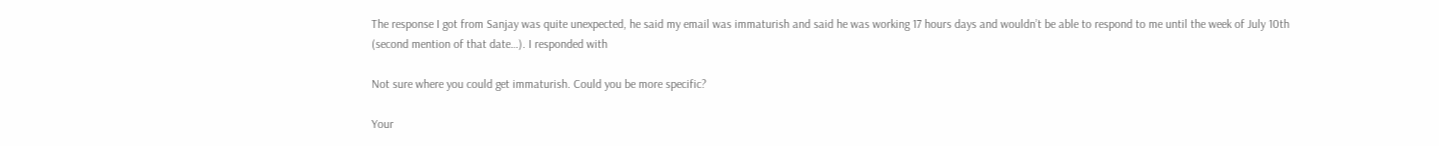The response I got from Sanjay was quite unexpected, he said my email was immaturish and said he was working 17 hours days and wouldn’t be able to respond to me until the week of July 10th (second mention of that date…). I responded with

Not sure where you could get immaturish. Could you be more specific?

Your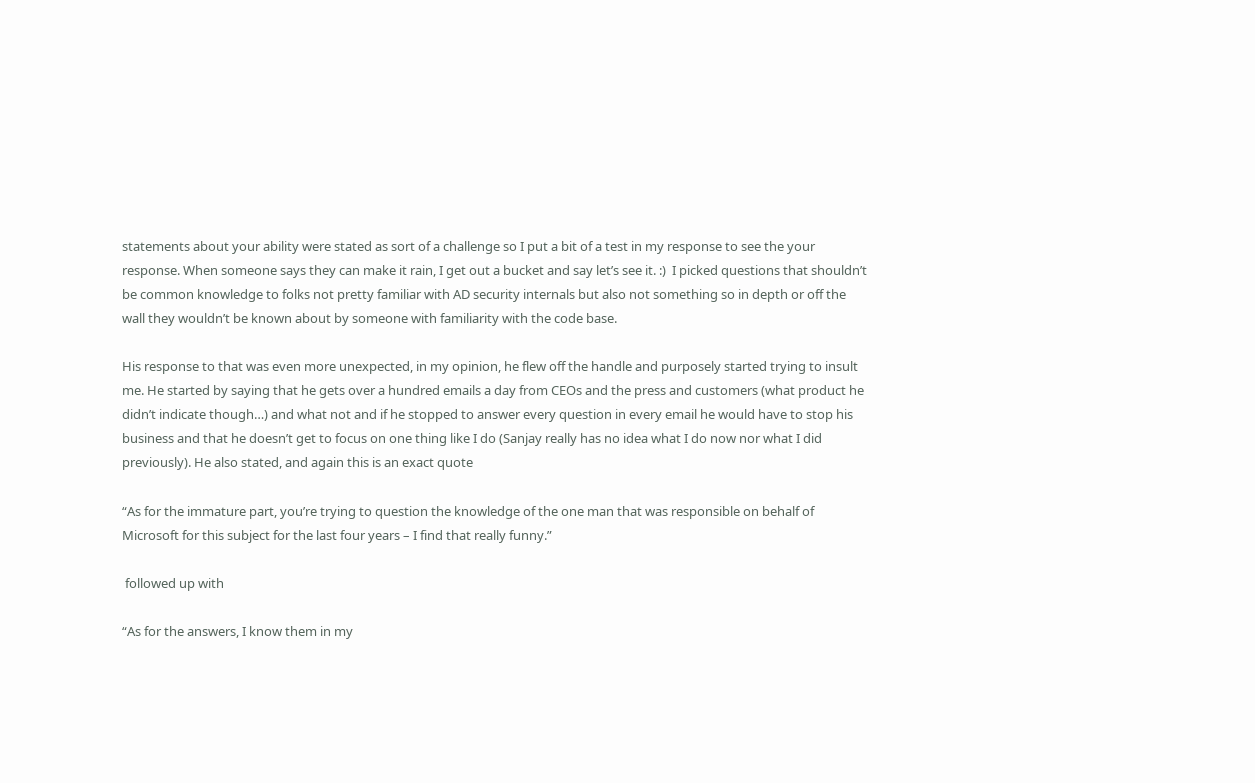statements about your ability were stated as sort of a challenge so I put a bit of a test in my response to see the your response. When someone says they can make it rain, I get out a bucket and say let’s see it. :)  I picked questions that shouldn’t be common knowledge to folks not pretty familiar with AD security internals but also not something so in depth or off the wall they wouldn’t be known about by someone with familiarity with the code base.

His response to that was even more unexpected, in my opinion, he flew off the handle and purposely started trying to insult me. He started by saying that he gets over a hundred emails a day from CEOs and the press and customers (what product he didn’t indicate though…) and what not and if he stopped to answer every question in every email he would have to stop his business and that he doesn’t get to focus on one thing like I do (Sanjay really has no idea what I do now nor what I did previously). He also stated, and again this is an exact quote

“As for the immature part, you’re trying to question the knowledge of the one man that was responsible on behalf of Microsoft for this subject for the last four years – I find that really funny.”

 followed up with

“As for the answers, I know them in my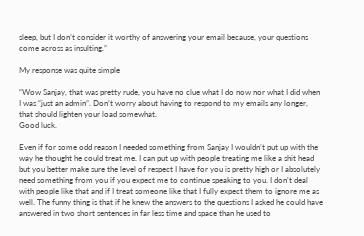sleep, but I don’t consider it worthy of answering your email because, your questions come across as insulting.”

My response was quite simple

“Wow Sanjay, that was pretty rude, you have no clue what I do now nor what I did when I was “just an admin”. Don’t worry about having to respond to my emails any longer, that should lighten your load somewhat.
Good luck.

Even if for some odd reason I needed something from Sanjay I wouldn’t put up with the way he thought he could treat me. I can put up with people treating me like a shit head but you better make sure the level of respect I have for you is pretty high or I absolutely need something from you if you expect me to continue speaking to you. I don’t deal with people like that and if I treat someone like that I fully expect them to ignore me as well. The funny thing is that if he knew the answers to the questions I asked he could have answered in two short sentences in far less time and space than he used to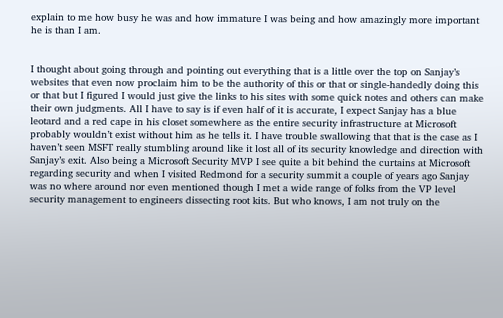explain to me how busy he was and how immature I was being and how amazingly more important he is than I am.


I thought about going through and pointing out everything that is a little over the top on Sanjay’s websites that even now proclaim him to be the authority of this or that or single-handedly doing this or that but I figured I would just give the links to his sites with some quick notes and others can make their own judgments. All I have to say is if even half of it is accurate, I expect Sanjay has a blue leotard and a red cape in his closet somewhere as the entire security infrastructure at Microsoft probably wouldn’t exist without him as he tells it. I have trouble swallowing that that is the case as I haven’t seen MSFT really stumbling around like it lost all of its security knowledge and direction with Sanjay’s exit. Also being a Microsoft Security MVP I see quite a bit behind the curtains at Microsoft regarding security and when I visited Redmond for a security summit a couple of years ago Sanjay was no where around nor even mentioned though I met a wide range of folks from the VP level security management to engineers dissecting root kits. But who knows, I am not truly on the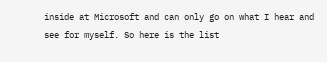inside at Microsoft and can only go on what I hear and see for myself. So here is the list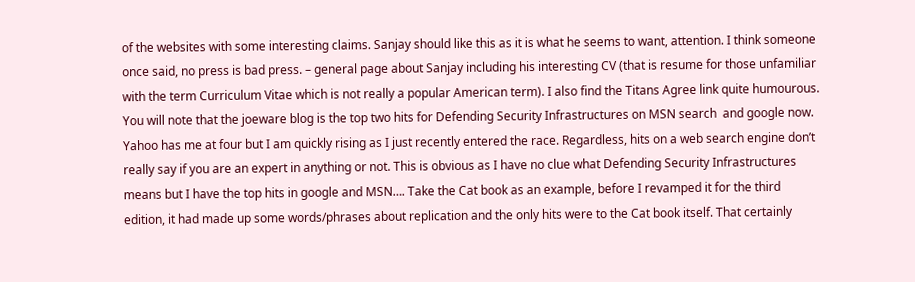of the websites with some interesting claims. Sanjay should like this as it is what he seems to want, attention. I think someone once said, no press is bad press. – general page about Sanjay including his interesting CV (that is resume for those unfamiliar with the term Curriculum Vitae which is not really a popular American term). I also find the Titans Agree link quite humourous. You will note that the joeware blog is the top two hits for Defending Security Infrastructures on MSN search  and google now. Yahoo has me at four but I am quickly rising as I just recently entered the race. Regardless, hits on a web search engine don’t really say if you are an expert in anything or not. This is obvious as I have no clue what Defending Security Infrastructures means but I have the top hits in google and MSN…. Take the Cat book as an example, before I revamped it for the third edition, it had made up some words/phrases about replication and the only hits were to the Cat book itself. That certainly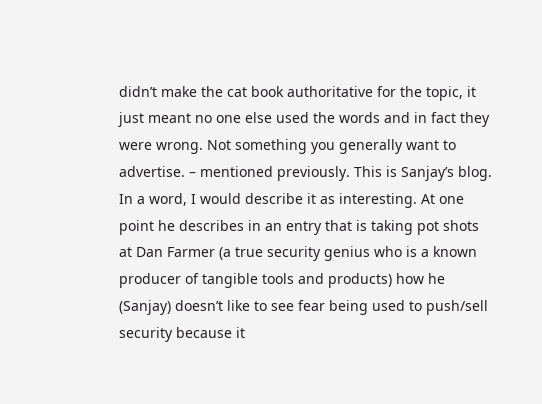didn’t make the cat book authoritative for the topic, it just meant no one else used the words and in fact they were wrong. Not something you generally want to advertise. – mentioned previously. This is Sanjay’s blog. In a word, I would describe it as interesting. At one point he describes in an entry that is taking pot shots at Dan Farmer (a true security genius who is a known producer of tangible tools and products) how he (Sanjay) doesn’t like to see fear being used to push/sell security because it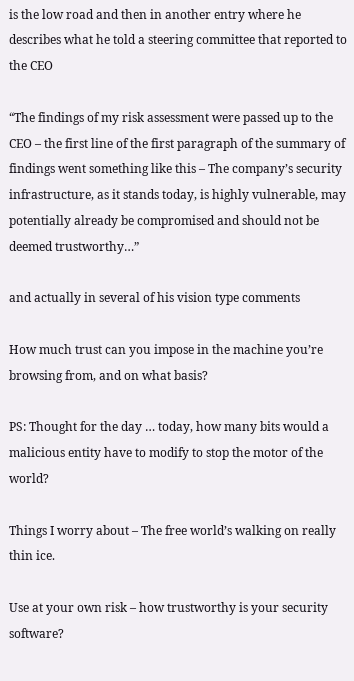is the low road and then in another entry where he describes what he told a steering committee that reported to the CEO

“The findings of my risk assessment were passed up to the CEO – the first line of the first paragraph of the summary of findings went something like this – The company’s security infrastructure, as it stands today, is highly vulnerable, may potentially already be compromised and should not be deemed trustworthy…”

and actually in several of his vision type comments

How much trust can you impose in the machine you’re browsing from, and on what basis?

PS: Thought for the day … today, how many bits would a malicious entity have to modify to stop the motor of the world?

Things I worry about – The free world’s walking on really thin ice.

Use at your own risk – how trustworthy is your security software?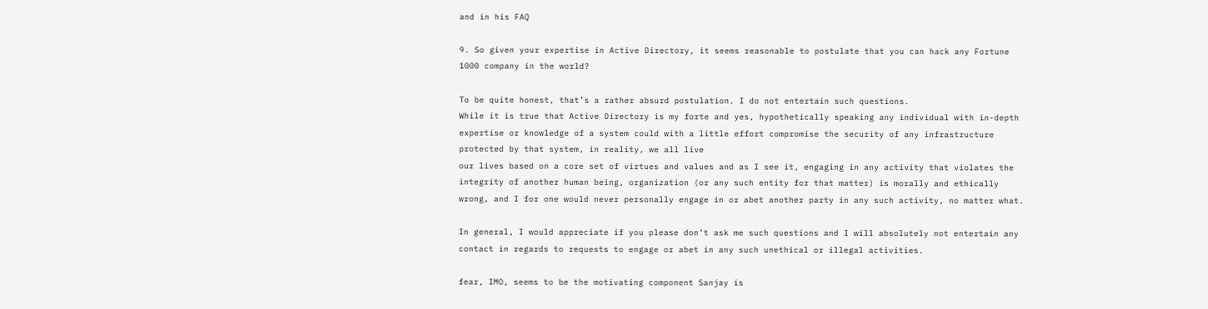and in his FAQ

9. So given your expertise in Active Directory, it seems reasonable to postulate that you can hack any Fortune 1000 company in the world?

To be quite honest, that’s a rather absurd postulation. I do not entertain such questions.
While it is true that Active Directory is my forte and yes, hypothetically speaking any individual with in-depth expertise or knowledge of a system could with a little effort compromise the security of any infrastructure protected by that system, in reality, we all live
our lives based on a core set of virtues and values and as I see it, engaging in any activity that violates the integrity of another human being, organization (or any such entity for that matter) is morally and ethically wrong, and I for one would never personally engage in or abet another party in any such activity, no matter what.

In general, I would appreciate if you please don’t ask me such questions and I will absolutely not entertain any contact in regards to requests to engage or abet in any such unethical or illegal activities.

fear, IMO, seems to be the motivating component Sanjay is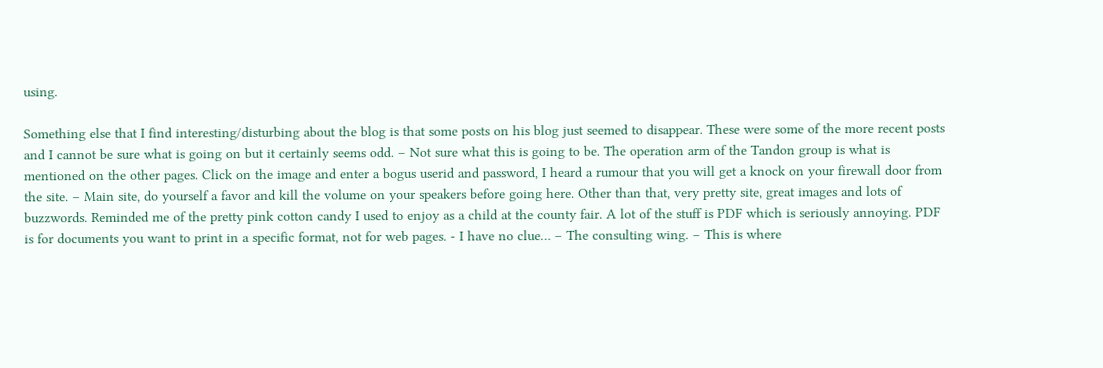using.

Something else that I find interesting/disturbing about the blog is that some posts on his blog just seemed to disappear. These were some of the more recent posts and I cannot be sure what is going on but it certainly seems odd. – Not sure what this is going to be. The operation arm of the Tandon group is what is mentioned on the other pages. Click on the image and enter a bogus userid and password, I heard a rumour that you will get a knock on your firewall door from the site. – Main site, do yourself a favor and kill the volume on your speakers before going here. Other than that, very pretty site, great images and lots of buzzwords. Reminded me of the pretty pink cotton candy I used to enjoy as a child at the county fair. A lot of the stuff is PDF which is seriously annoying. PDF is for documents you want to print in a specific format, not for web pages. - I have no clue… – The consulting wing. – This is where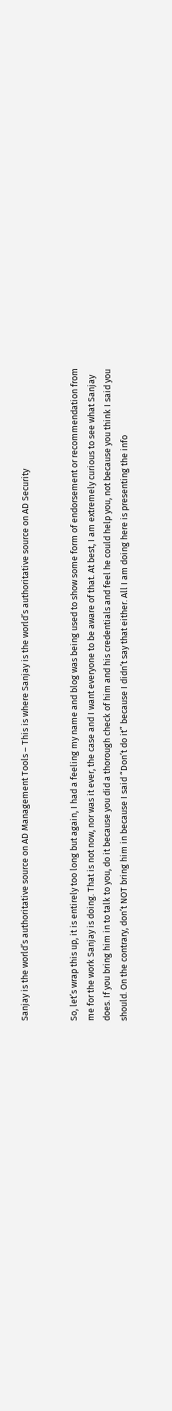Sanjay is the world’s authoritative source on AD Management Tools – This is where Sanjay is the world’s authoritative source on AD Security


So, let’s wrap this up, it is entirely too long but again, I had a feeling my name and blog was being used to show some form of endorsement or recommendation from me for the work Sanjay is doing. That is not now, nor was it ever, the case and I want everyone to be aware of that. At best, I am extremely curious to see what Sanjay does. If you bring him in to talk to you, do it because you did a thorough check of him and his credentials and feel he could help you, not because you think I said you should. On the contrary, don’t NOT bring him in because I said “Don’t do it” because I didn’t say that either. All I am doing here is presenting the info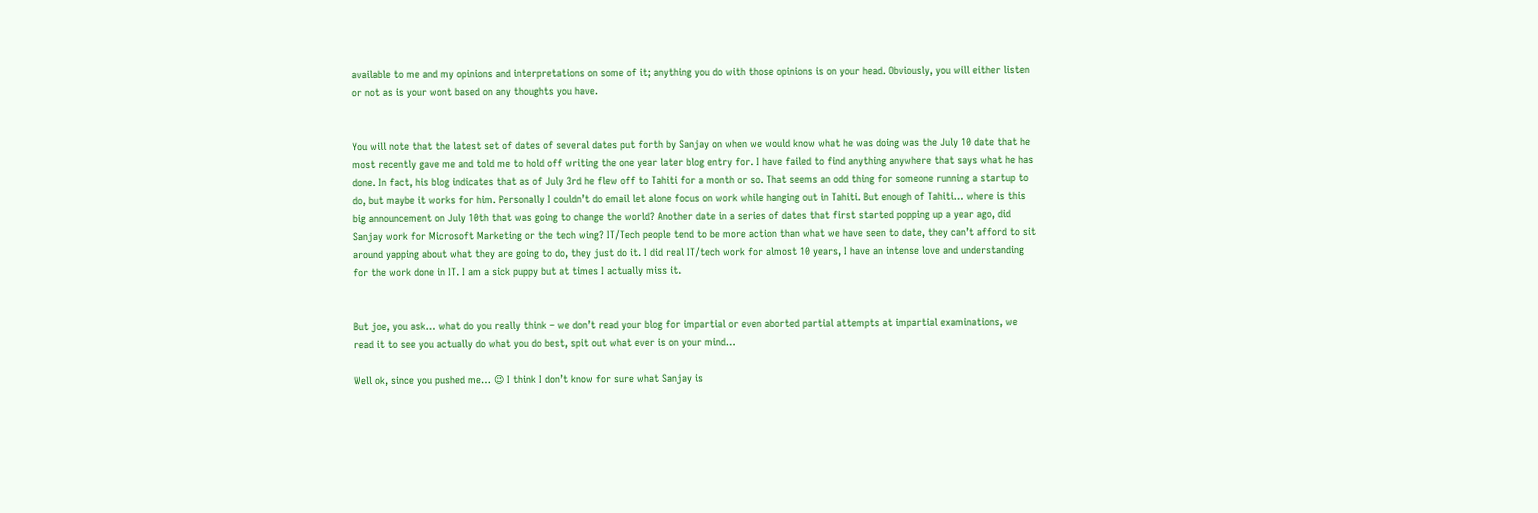available to me and my opinions and interpretations on some of it; anything you do with those opinions is on your head. Obviously, you will either listen or not as is your wont based on any thoughts you have.


You will note that the latest set of dates of several dates put forth by Sanjay on when we would know what he was doing was the July 10 date that he most recently gave me and told me to hold off writing the one year later blog entry for. I have failed to find anything anywhere that says what he has done. In fact, his blog indicates that as of July 3rd he flew off to Tahiti for a month or so. That seems an odd thing for someone running a startup to do, but maybe it works for him. Personally I couldn’t do email let alone focus on work while hanging out in Tahiti. But enough of Tahiti… where is this big announcement on July 10th that was going to change the world? Another date in a series of dates that first started popping up a year ago, did Sanjay work for Microsoft Marketing or the tech wing? IT/Tech people tend to be more action than what we have seen to date, they can’t afford to sit around yapping about what they are going to do, they just do it. I did real IT/tech work for almost 10 years, I have an intense love and understanding for the work done in IT. I am a sick puppy but at times I actually miss it.


But joe, you ask… what do you really think – we don’t read your blog for impartial or even aborted partial attempts at impartial examinations, we read it to see you actually do what you do best, spit out what ever is on your mind…

Well ok, since you pushed me… 😉 I think I don’t know for sure what Sanjay is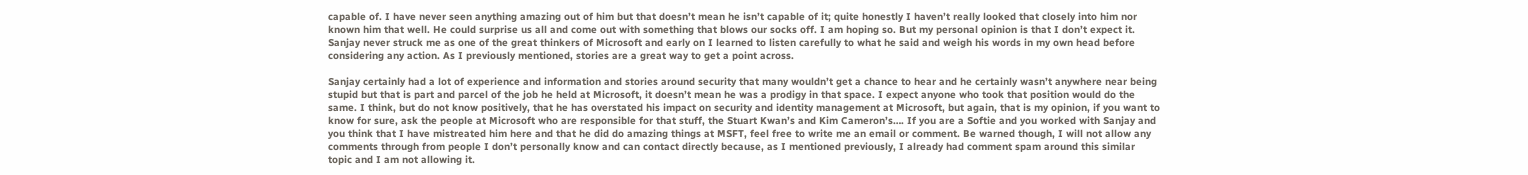capable of. I have never seen anything amazing out of him but that doesn’t mean he isn’t capable of it; quite honestly I haven’t really looked that closely into him nor known him that well. He could surprise us all and come out with something that blows our socks off. I am hoping so. But my personal opinion is that I don’t expect it. Sanjay never struck me as one of the great thinkers of Microsoft and early on I learned to listen carefully to what he said and weigh his words in my own head before considering any action. As I previously mentioned, stories are a great way to get a point across.

Sanjay certainly had a lot of experience and information and stories around security that many wouldn’t get a chance to hear and he certainly wasn’t anywhere near being stupid but that is part and parcel of the job he held at Microsoft, it doesn’t mean he was a prodigy in that space. I expect anyone who took that position would do the same. I think, but do not know positively, that he has overstated his impact on security and identity management at Microsoft, but again, that is my opinion, if you want to know for sure, ask the people at Microsoft who are responsible for that stuff, the Stuart Kwan’s and Kim Cameron’s…. If you are a Softie and you worked with Sanjay and you think that I have mistreated him here and that he did do amazing things at MSFT, feel free to write me an email or comment. Be warned though, I will not allow any comments through from people I don’t personally know and can contact directly because, as I mentioned previously, I already had comment spam around this similar topic and I am not allowing it.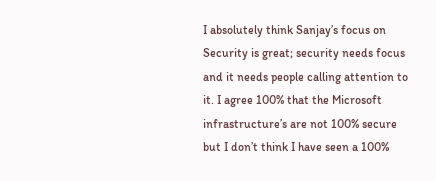I absolutely think Sanjay’s focus on Security is great; security needs focus and it needs people calling attention to it. I agree 100% that the Microsoft infrastructure’s are not 100% secure but I don’t think I have seen a 100%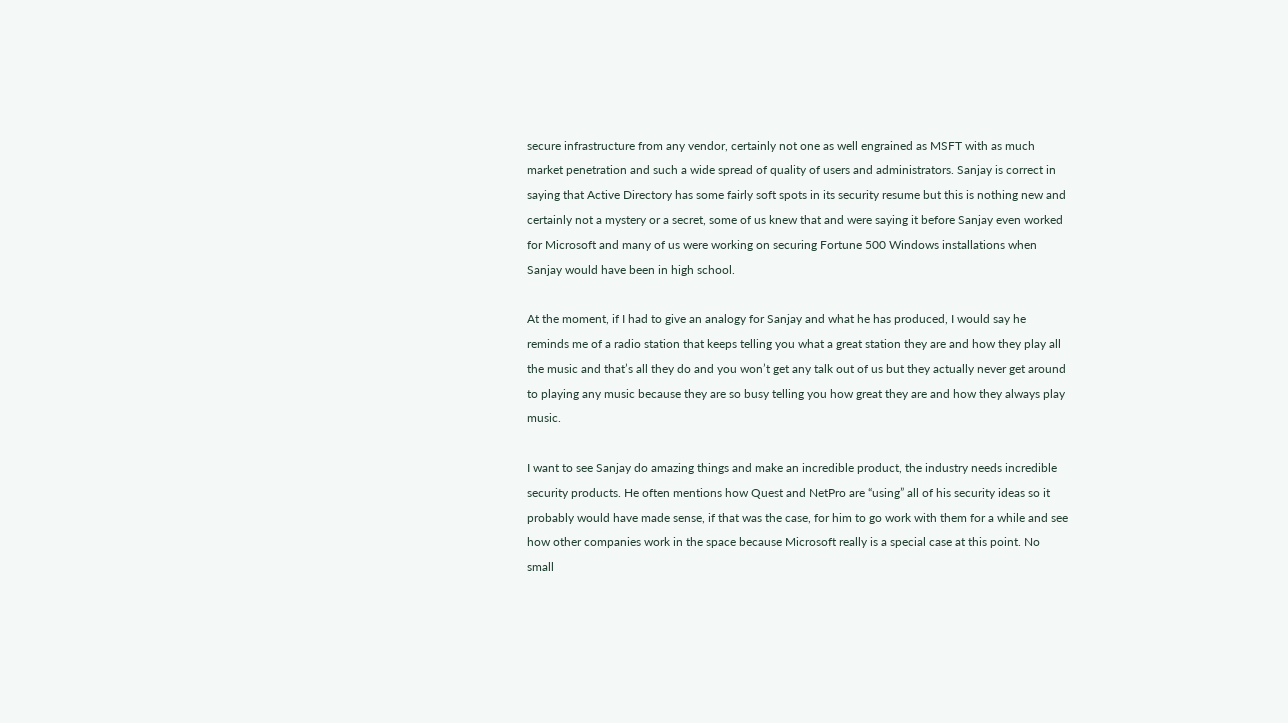secure infrastructure from any vendor, certainly not one as well engrained as MSFT with as much market penetration and such a wide spread of quality of users and administrators. Sanjay is correct in saying that Active Directory has some fairly soft spots in its security resume but this is nothing new and certainly not a mystery or a secret, some of us knew that and were saying it before Sanjay even worked for Microsoft and many of us were working on securing Fortune 500 Windows installations when Sanjay would have been in high school.

At the moment, if I had to give an analogy for Sanjay and what he has produced, I would say he reminds me of a radio station that keeps telling you what a great station they are and how they play all the music and that’s all they do and you won’t get any talk out of us but they actually never get around to playing any music because they are so busy telling you how great they are and how they always play music.

I want to see Sanjay do amazing things and make an incredible product, the industry needs incredible security products. He often mentions how Quest and NetPro are “using” all of his security ideas so it probably would have made sense, if that was the case, for him to go work with them for a while and see how other companies work in the space because Microsoft really is a special case at this point. No small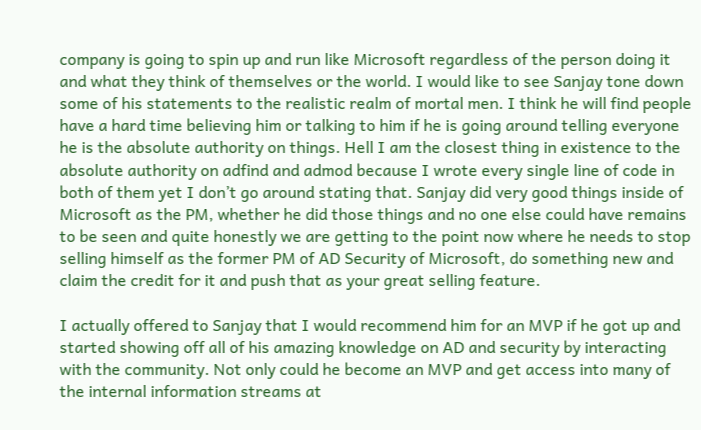company is going to spin up and run like Microsoft regardless of the person doing it and what they think of themselves or the world. I would like to see Sanjay tone down some of his statements to the realistic realm of mortal men. I think he will find people have a hard time believing him or talking to him if he is going around telling everyone he is the absolute authority on things. Hell I am the closest thing in existence to the absolute authority on adfind and admod because I wrote every single line of code in both of them yet I don’t go around stating that. Sanjay did very good things inside of Microsoft as the PM, whether he did those things and no one else could have remains to be seen and quite honestly we are getting to the point now where he needs to stop selling himself as the former PM of AD Security of Microsoft, do something new and claim the credit for it and push that as your great selling feature.

I actually offered to Sanjay that I would recommend him for an MVP if he got up and started showing off all of his amazing knowledge on AD and security by interacting with the community. Not only could he become an MVP and get access into many of the internal information streams at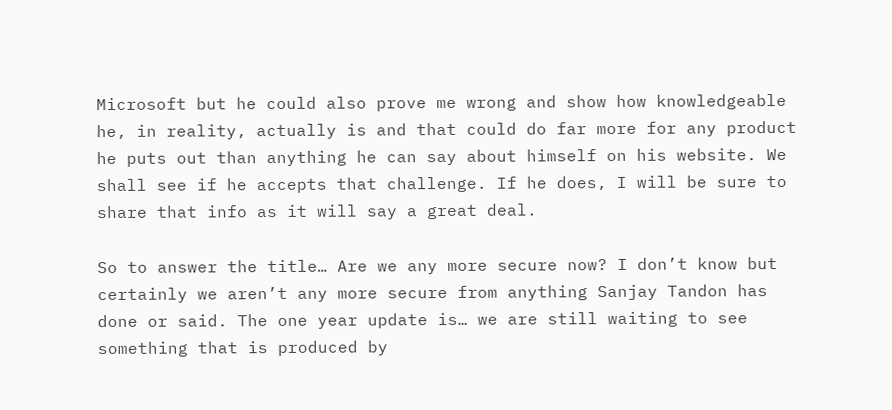Microsoft but he could also prove me wrong and show how knowledgeable he, in reality, actually is and that could do far more for any product he puts out than anything he can say about himself on his website. We shall see if he accepts that challenge. If he does, I will be sure to share that info as it will say a great deal.

So to answer the title… Are we any more secure now? I don’t know but certainly we aren’t any more secure from anything Sanjay Tandon has done or said. The one year update is… we are still waiting to see something that is produced by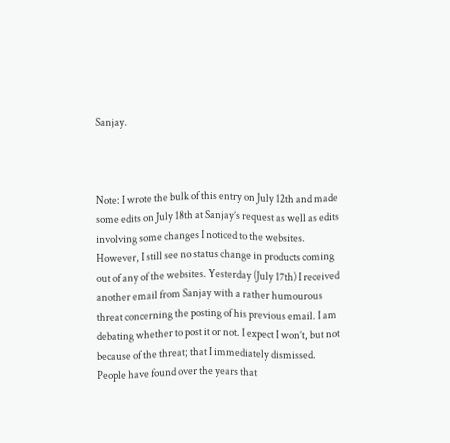Sanjay.



Note: I wrote the bulk of this entry on July 12th and made some edits on July 18th at Sanjay’s request as well as edits involving some changes I noticed to the websites. However, I still see no status change in products coming out of any of the websites. Yesterday (July 17th) I received another email from Sanjay with a rather humourous threat concerning the posting of his previous email. I am debating whether to post it or not. I expect I won’t, but not because of the threat; that I immediately dismissed. People have found over the years that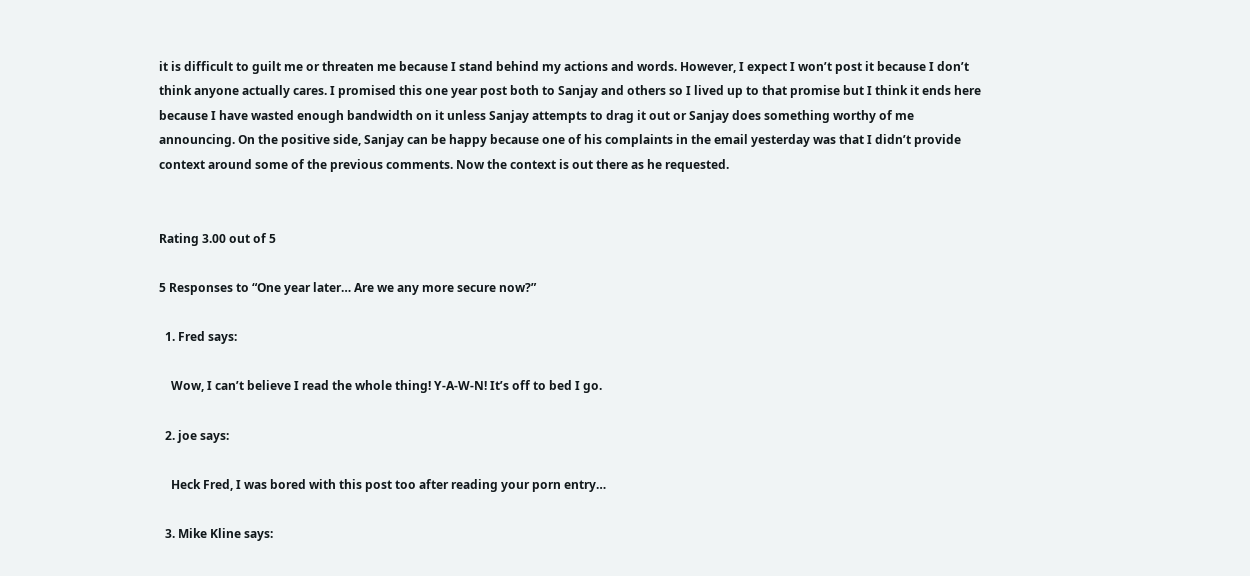it is difficult to guilt me or threaten me because I stand behind my actions and words. However, I expect I won’t post it because I don’t think anyone actually cares. I promised this one year post both to Sanjay and others so I lived up to that promise but I think it ends here because I have wasted enough bandwidth on it unless Sanjay attempts to drag it out or Sanjay does something worthy of me announcing. On the positive side, Sanjay can be happy because one of his complaints in the email yesterday was that I didn’t provide context around some of the previous comments. Now the context is out there as he requested.


Rating 3.00 out of 5

5 Responses to “One year later… Are we any more secure now?”

  1. Fred says:

    Wow, I can’t believe I read the whole thing! Y-A-W-N! It’s off to bed I go.

  2. joe says:

    Heck Fred, I was bored with this post too after reading your porn entry…

  3. Mike Kline says: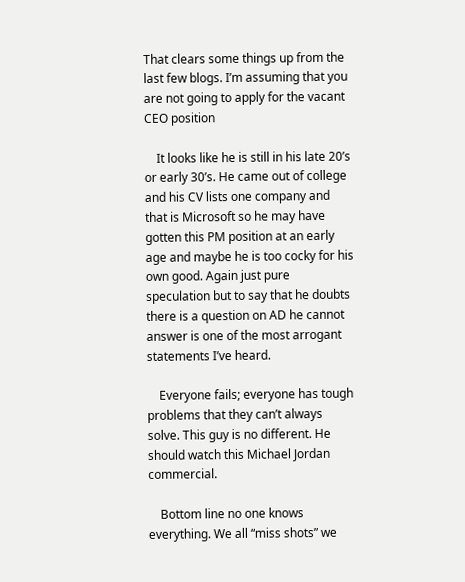That clears some things up from the last few blogs. I’m assuming that you are not going to apply for the vacant CEO position

    It looks like he is still in his late 20’s or early 30’s. He came out of college and his CV lists one company and that is Microsoft so he may have gotten this PM position at an early age and maybe he is too cocky for his own good. Again just pure speculation but to say that he doubts there is a question on AD he cannot answer is one of the most arrogant statements I’ve heard.

    Everyone fails; everyone has tough problems that they can’t always solve. This guy is no different. He should watch this Michael Jordan commercial.

    Bottom line no one knows everything. We all “miss shots” we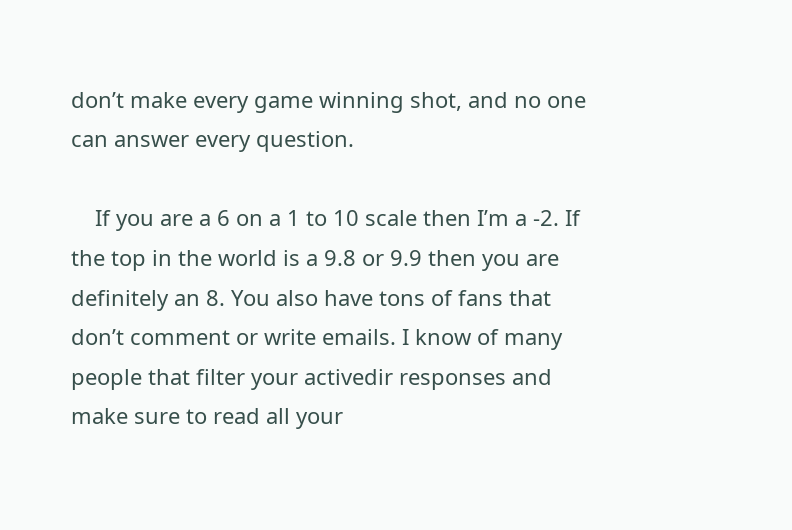don’t make every game winning shot, and no one can answer every question.

    If you are a 6 on a 1 to 10 scale then I’m a -2. If the top in the world is a 9.8 or 9.9 then you are definitely an 8. You also have tons of fans that don’t comment or write emails. I know of many people that filter your activedir responses and make sure to read all your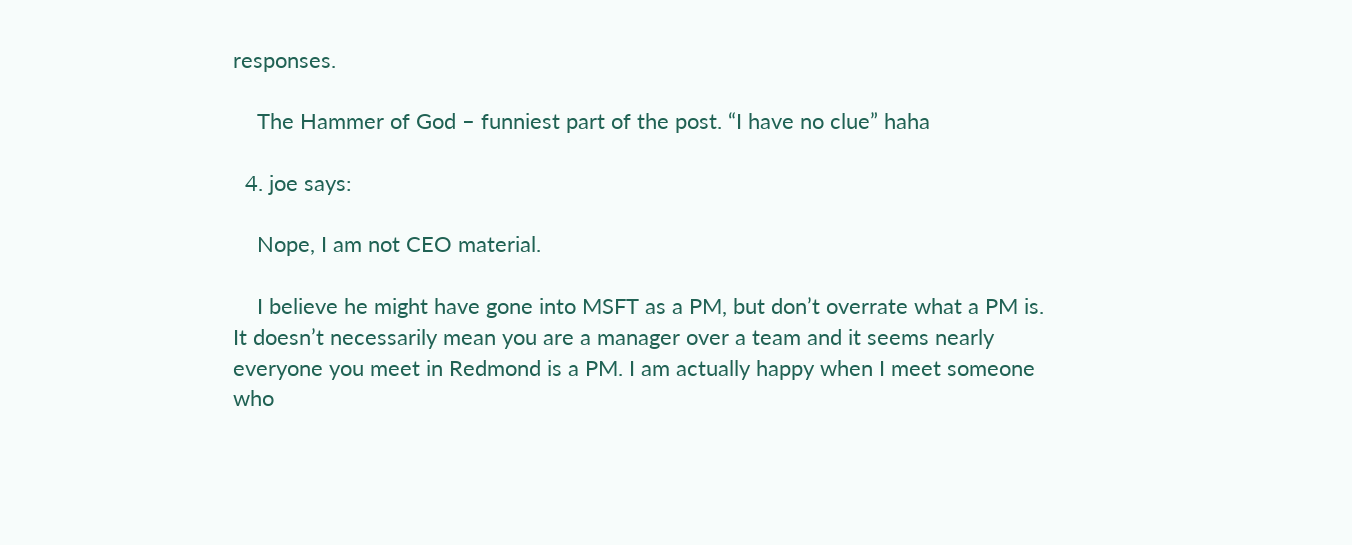responses.

    The Hammer of God – funniest part of the post. “I have no clue” haha

  4. joe says:

    Nope, I am not CEO material.

    I believe he might have gone into MSFT as a PM, but don’t overrate what a PM is. It doesn’t necessarily mean you are a manager over a team and it seems nearly everyone you meet in Redmond is a PM. I am actually happy when I meet someone who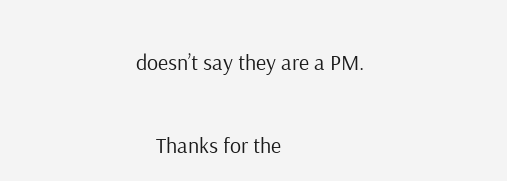doesn’t say they are a PM.

    Thanks for the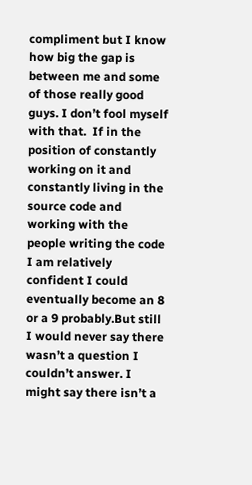compliment but I know how big the gap is between me and some of those really good guys. I don’t fool myself with that.  If in the position of constantly working on it and constantly living in the source code and working with the people writing the code I am relatively confident I could eventually become an 8 or a 9 probably.But still I would never say there wasn’t a question I couldn’t answer. I might say there isn’t a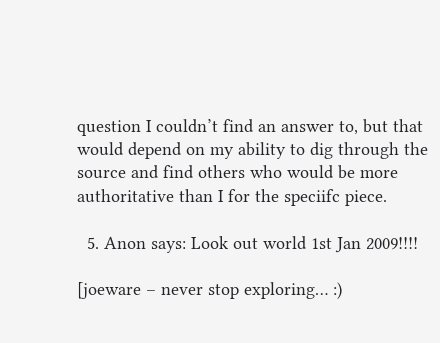question I couldn’t find an answer to, but that would depend on my ability to dig through the source and find others who would be more authoritative than I for the speciifc piece.

  5. Anon says: Look out world 1st Jan 2009!!!!

[joeware – never stop exploring… :)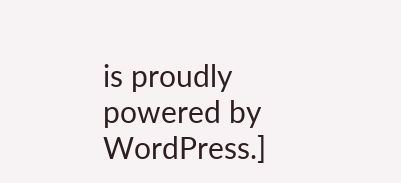is proudly powered by WordPress.]